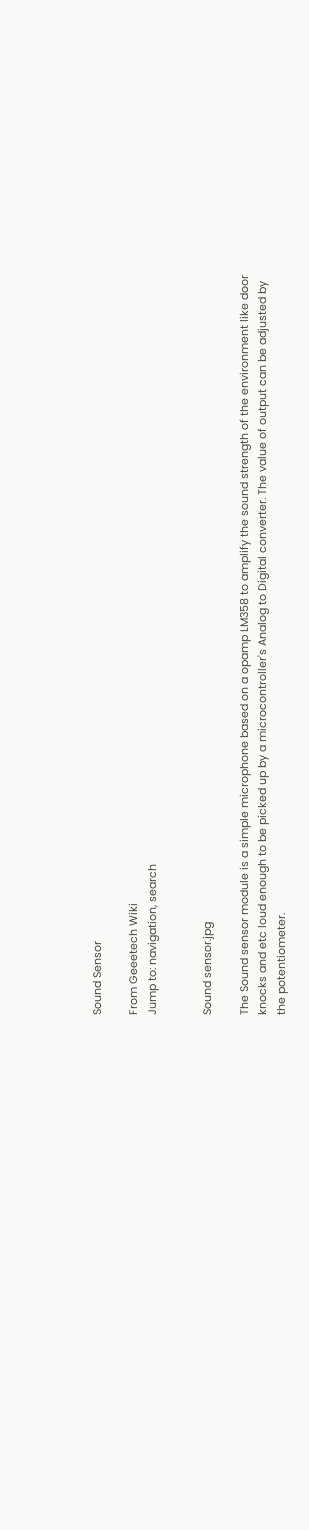Sound Sensor

From Geeetech Wiki
Jump to: navigation, search


Sound sensor.jpg

The Sound sensor module is a simple microphone based on a opamp LM358 to amplify the sound strength of the environment like door knocks and etc loud enough to be picked up by a microcontroller's Analog to Digital converter. The value of output can be adjusted by the potentiometer.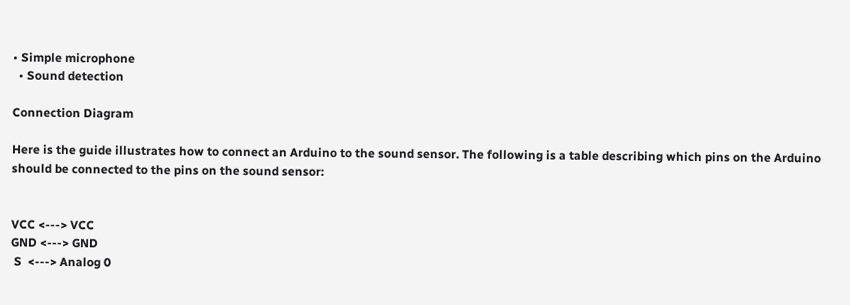• Simple microphone
  • Sound detection

Connection Diagram

Here is the guide illustrates how to connect an Arduino to the sound sensor. The following is a table describing which pins on the Arduino should be connected to the pins on the sound sensor:


VCC <---> VCC
GND <---> GND
 S  <---> Analog 0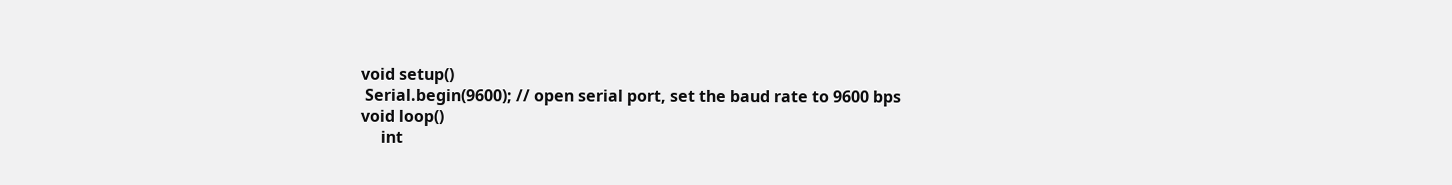void setup()
 Serial.begin(9600); // open serial port, set the baud rate to 9600 bps
void loop()
     int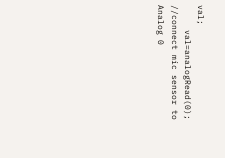val;
     val=analogRead(0);   //connect mic sensor to Analog 0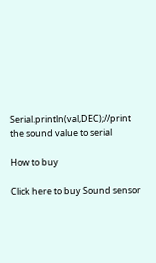Serial.println(val,DEC);//print the sound value to serial

How to buy

Click here to buy Sound sensor